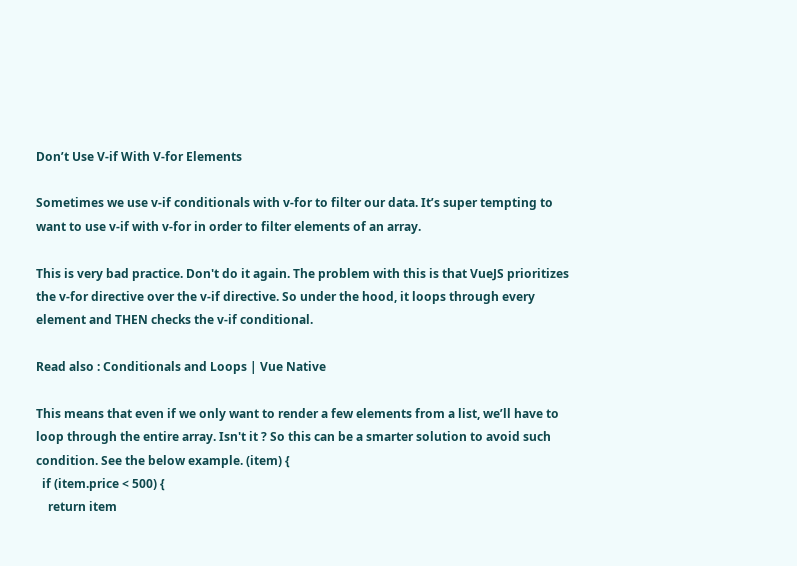Don’t Use V-if With V-for Elements

Sometimes we use v-if conditionals with v-for to filter our data. It’s super tempting to want to use v-if with v-for in order to filter elements of an array.

This is very bad practice. Don't do it again. The problem with this is that VueJS prioritizes the v-for directive over the v-if directive. So under the hood, it loops through every element and THEN checks the v-if conditional.

Read also : Conditionals and Loops | Vue Native

This means that even if we only want to render a few elements from a list, we’ll have to loop through the entire array. Isn't it ? So this can be a smarter solution to avoid such condition. See the below example. (item) {
  if (item.price < 500) {
    return item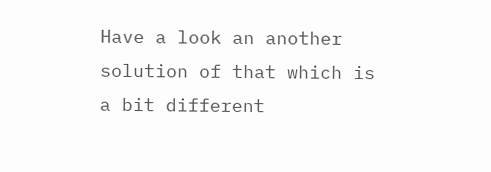Have a look an another solution of that which is a bit different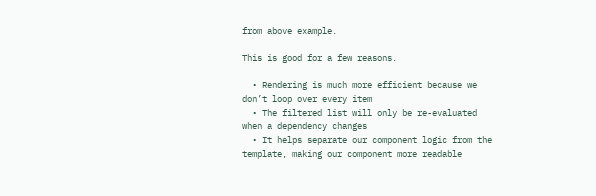from above example.

This is good for a few reasons.

  • Rendering is much more efficient because we don’t loop over every item
  • The filtered list will only be re-evaluated when a dependency changes
  • It helps separate our component logic from the template, making our component more readable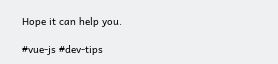Hope it can help you.

#vue-js #dev-tips